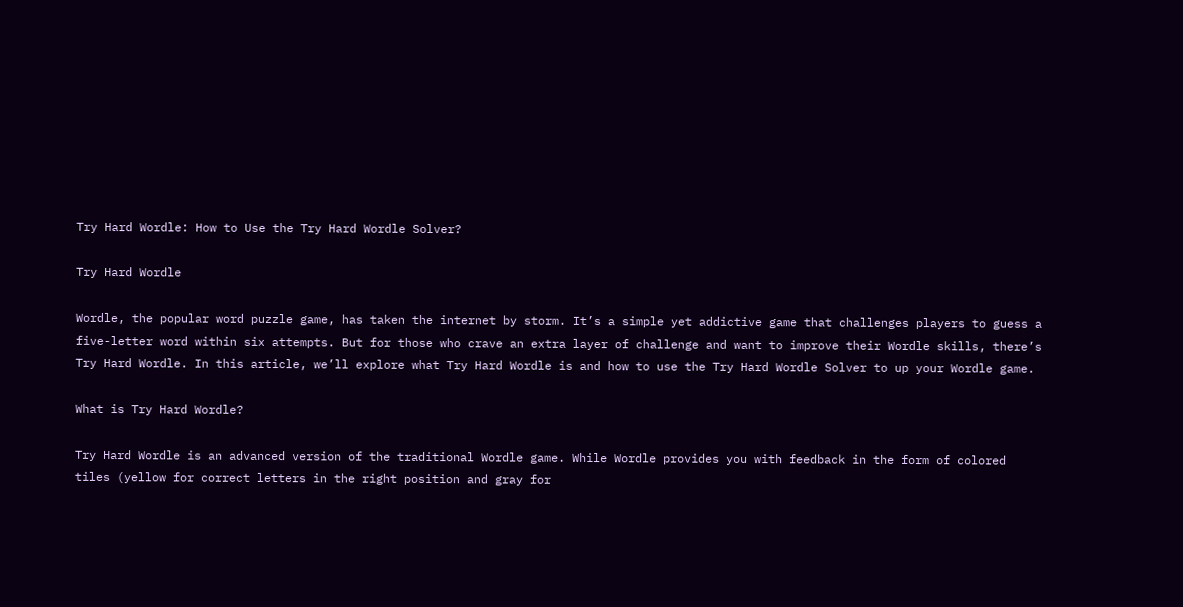Try Hard Wordle: How to Use the Try Hard Wordle Solver?

Try Hard Wordle

Wordle, the popular word puzzle game, has taken the internet by storm. It’s a simple yet addictive game that challenges players to guess a five-letter word within six attempts. But for those who crave an extra layer of challenge and want to improve their Wordle skills, there’s Try Hard Wordle. In this article, we’ll explore what Try Hard Wordle is and how to use the Try Hard Wordle Solver to up your Wordle game.

What is Try Hard Wordle?

Try Hard Wordle is an advanced version of the traditional Wordle game. While Wordle provides you with feedback in the form of colored tiles (yellow for correct letters in the right position and gray for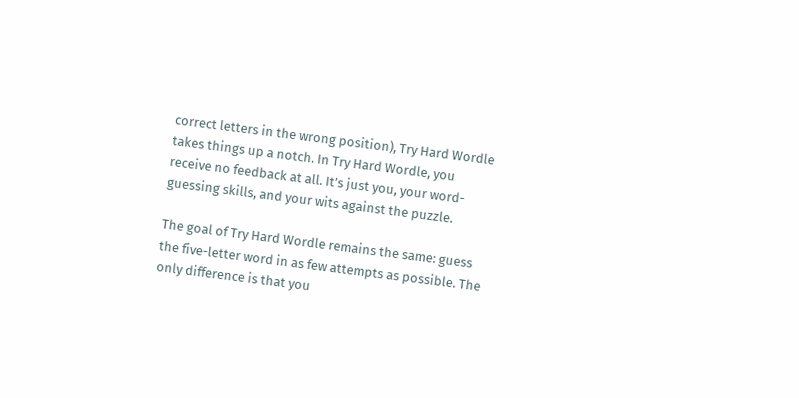correct letters in the wrong position), Try Hard Wordle takes things up a notch. In Try Hard Wordle, you receive no feedback at all. It’s just you, your word-guessing skills, and your wits against the puzzle.

The goal of Try Hard Wordle remains the same: guess the five-letter word in as few attempts as possible. The only difference is that you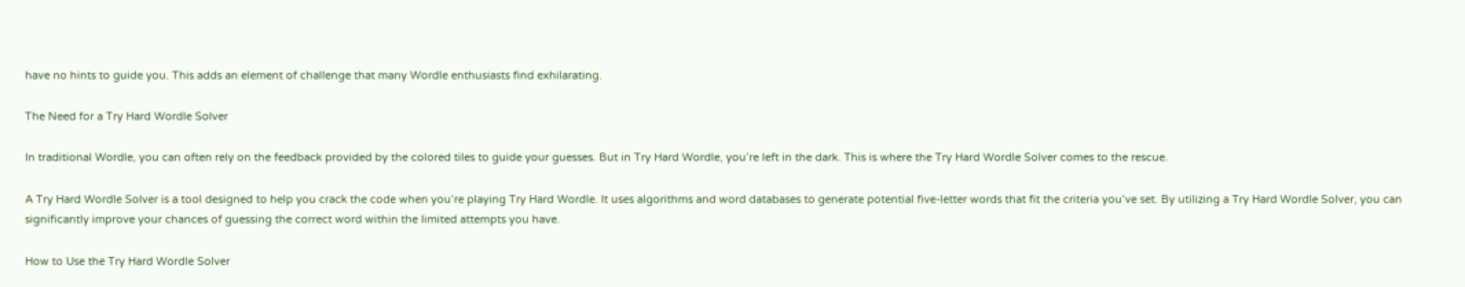have no hints to guide you. This adds an element of challenge that many Wordle enthusiasts find exhilarating.

The Need for a Try Hard Wordle Solver

In traditional Wordle, you can often rely on the feedback provided by the colored tiles to guide your guesses. But in Try Hard Wordle, you’re left in the dark. This is where the Try Hard Wordle Solver comes to the rescue.

A Try Hard Wordle Solver is a tool designed to help you crack the code when you’re playing Try Hard Wordle. It uses algorithms and word databases to generate potential five-letter words that fit the criteria you’ve set. By utilizing a Try Hard Wordle Solver, you can significantly improve your chances of guessing the correct word within the limited attempts you have.

How to Use the Try Hard Wordle Solver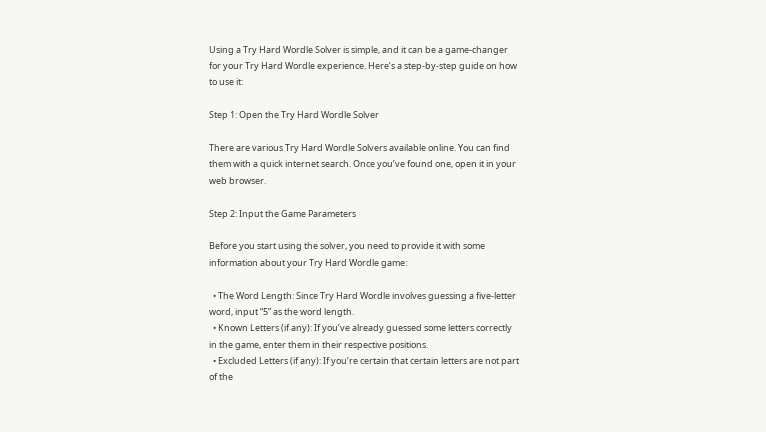Using a Try Hard Wordle Solver is simple, and it can be a game-changer for your Try Hard Wordle experience. Here’s a step-by-step guide on how to use it:

Step 1: Open the Try Hard Wordle Solver

There are various Try Hard Wordle Solvers available online. You can find them with a quick internet search. Once you’ve found one, open it in your web browser.

Step 2: Input the Game Parameters

Before you start using the solver, you need to provide it with some information about your Try Hard Wordle game:

  • The Word Length: Since Try Hard Wordle involves guessing a five-letter word, input “5” as the word length.
  • Known Letters (if any): If you’ve already guessed some letters correctly in the game, enter them in their respective positions.
  • Excluded Letters (if any): If you’re certain that certain letters are not part of the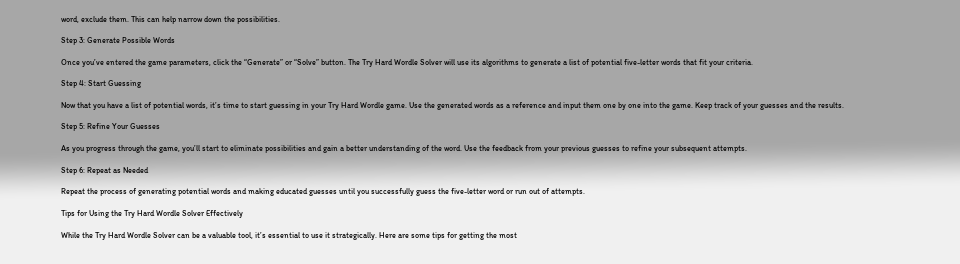word, exclude them. This can help narrow down the possibilities.

Step 3: Generate Possible Words

Once you’ve entered the game parameters, click the “Generate” or “Solve” button. The Try Hard Wordle Solver will use its algorithms to generate a list of potential five-letter words that fit your criteria.

Step 4: Start Guessing

Now that you have a list of potential words, it’s time to start guessing in your Try Hard Wordle game. Use the generated words as a reference and input them one by one into the game. Keep track of your guesses and the results.

Step 5: Refine Your Guesses

As you progress through the game, you’ll start to eliminate possibilities and gain a better understanding of the word. Use the feedback from your previous guesses to refine your subsequent attempts.

Step 6: Repeat as Needed

Repeat the process of generating potential words and making educated guesses until you successfully guess the five-letter word or run out of attempts.

Tips for Using the Try Hard Wordle Solver Effectively

While the Try Hard Wordle Solver can be a valuable tool, it’s essential to use it strategically. Here are some tips for getting the most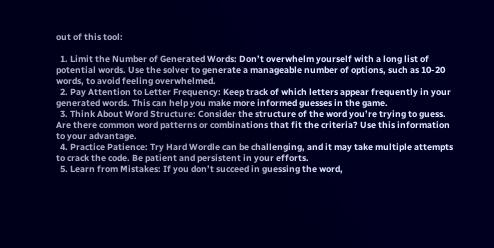out of this tool:

  1. Limit the Number of Generated Words: Don’t overwhelm yourself with a long list of potential words. Use the solver to generate a manageable number of options, such as 10-20 words, to avoid feeling overwhelmed.
  2. Pay Attention to Letter Frequency: Keep track of which letters appear frequently in your generated words. This can help you make more informed guesses in the game.
  3. Think About Word Structure: Consider the structure of the word you’re trying to guess. Are there common word patterns or combinations that fit the criteria? Use this information to your advantage.
  4. Practice Patience: Try Hard Wordle can be challenging, and it may take multiple attempts to crack the code. Be patient and persistent in your efforts.
  5. Learn from Mistakes: If you don’t succeed in guessing the word,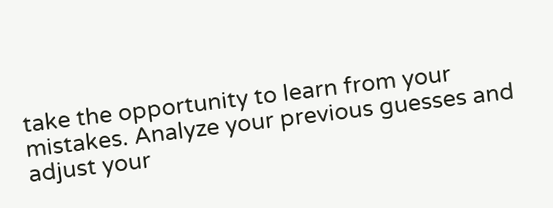take the opportunity to learn from your mistakes. Analyze your previous guesses and adjust your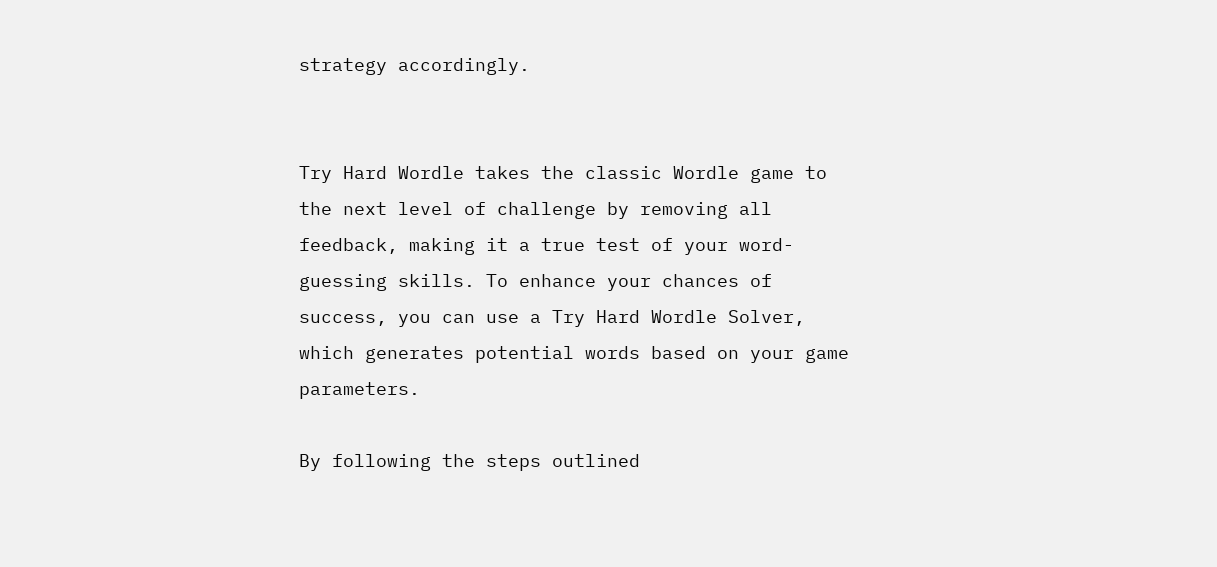strategy accordingly.


Try Hard Wordle takes the classic Wordle game to the next level of challenge by removing all feedback, making it a true test of your word-guessing skills. To enhance your chances of success, you can use a Try Hard Wordle Solver, which generates potential words based on your game parameters.

By following the steps outlined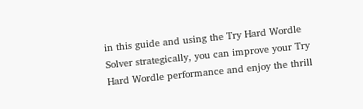in this guide and using the Try Hard Wordle Solver strategically, you can improve your Try Hard Wordle performance and enjoy the thrill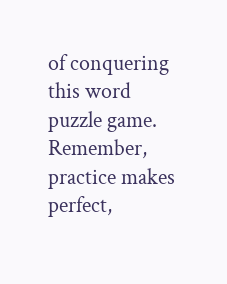of conquering this word puzzle game. Remember, practice makes perfect,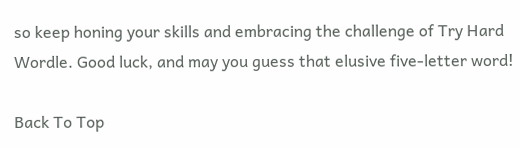so keep honing your skills and embracing the challenge of Try Hard Wordle. Good luck, and may you guess that elusive five-letter word!

Back To Top